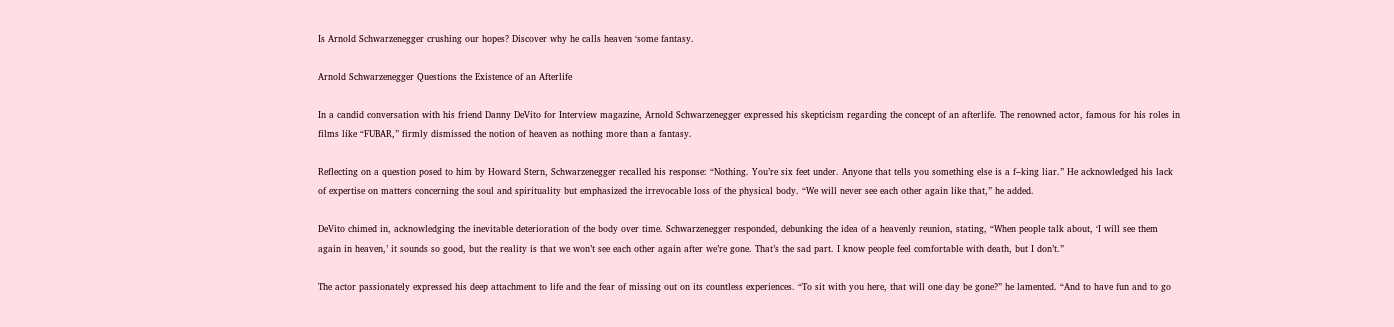Is Arnold Schwarzenegger crushing our hopes? Discover why he calls heaven ‘some fantasy.

Arnold Schwarzenegger Questions the Existence of an Afterlife

In a candid conversation with his friend Danny DeVito for Interview magazine, Arnold Schwarzenegger expressed his skepticism regarding the concept of an afterlife. The renowned actor, famous for his roles in films like “FUBAR,” firmly dismissed the notion of heaven as nothing more than a fantasy.

Reflecting on a question posed to him by Howard Stern, Schwarzenegger recalled his response: “Nothing. You’re six feet under. Anyone that tells you something else is a f–king liar.” He acknowledged his lack of expertise on matters concerning the soul and spirituality but emphasized the irrevocable loss of the physical body. “We will never see each other again like that,” he added.

DeVito chimed in, acknowledging the inevitable deterioration of the body over time. Schwarzenegger responded, debunking the idea of a heavenly reunion, stating, “When people talk about, ‘I will see them again in heaven,’ it sounds so good, but the reality is that we won’t see each other again after we’re gone. That’s the sad part. I know people feel comfortable with death, but I don’t.”

The actor passionately expressed his deep attachment to life and the fear of missing out on its countless experiences. “To sit with you here, that will one day be gone?” he lamented. “And to have fun and to go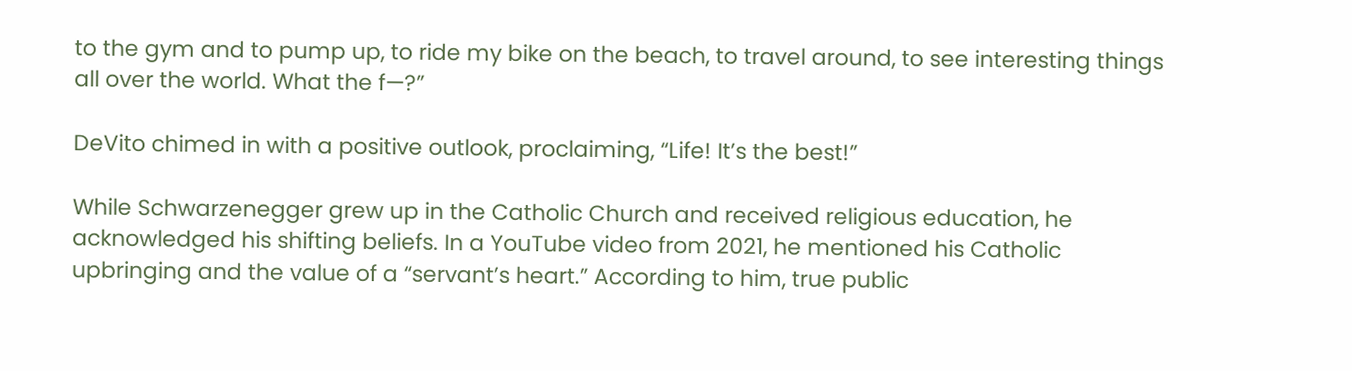to the gym and to pump up, to ride my bike on the beach, to travel around, to see interesting things all over the world. What the f—?”

DeVito chimed in with a positive outlook, proclaiming, “Life! It’s the best!”

While Schwarzenegger grew up in the Catholic Church and received religious education, he acknowledged his shifting beliefs. In a YouTube video from 2021, he mentioned his Catholic upbringing and the value of a “servant’s heart.” According to him, true public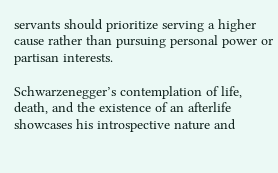servants should prioritize serving a higher cause rather than pursuing personal power or partisan interests.

Schwarzenegger’s contemplation of life, death, and the existence of an afterlife showcases his introspective nature and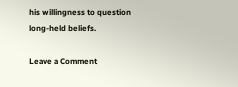his willingness to question long-held beliefs.

Leave a Comment